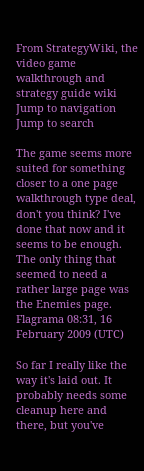From StrategyWiki, the video game walkthrough and strategy guide wiki
Jump to navigation Jump to search

The game seems more suited for something closer to a one page walkthrough type deal, don't you think? I've done that now and it seems to be enough. The only thing that seemed to need a rather large page was the Enemies page. Flagrama 08:31, 16 February 2009 (UTC)

So far I really like the way it's laid out. It probably needs some cleanup here and there, but you've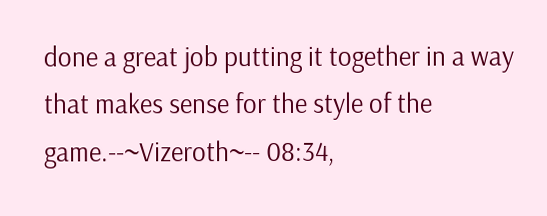done a great job putting it together in a way that makes sense for the style of the game.--~Vizeroth~-- 08:34,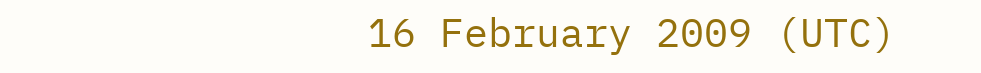16 February 2009 (UTC)